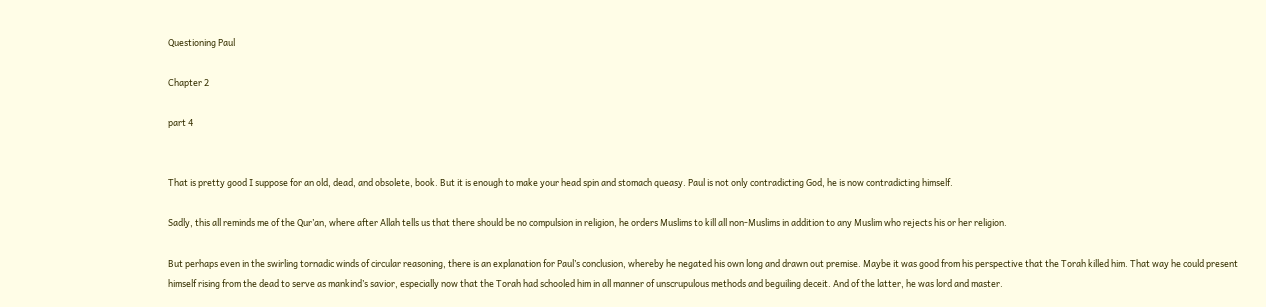Questioning Paul

Chapter 2

part 4


That is pretty good I suppose for an old, dead, and obsolete, book. But it is enough to make your head spin and stomach queasy. Paul is not only contradicting God, he is now contradicting himself.

Sadly, this all reminds me of the Qur’an, where after Allah tells us that there should be no compulsion in religion, he orders Muslims to kill all non-Muslims in addition to any Muslim who rejects his or her religion.

But perhaps even in the swirling tornadic winds of circular reasoning, there is an explanation for Paul’s conclusion, whereby he negated his own long and drawn out premise. Maybe it was good from his perspective that the Torah killed him. That way he could present himself rising from the dead to serve as mankind’s savior, especially now that the Torah had schooled him in all manner of unscrupulous methods and beguiling deceit. And of the latter, he was lord and master.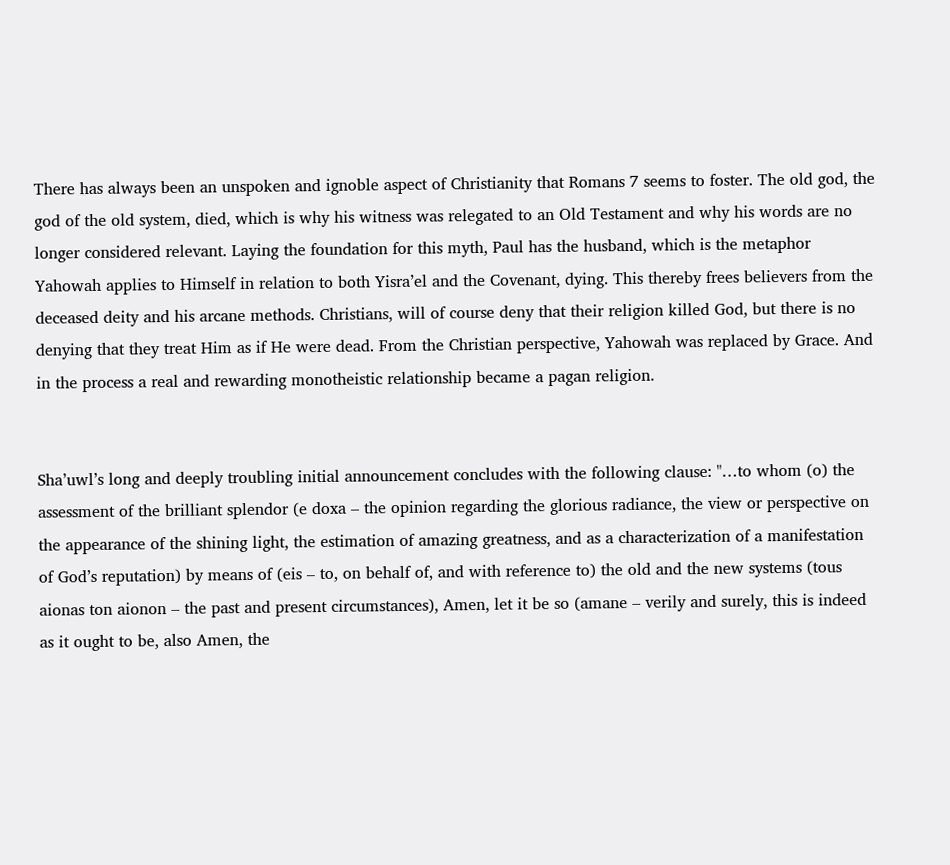There has always been an unspoken and ignoble aspect of Christianity that Romans 7 seems to foster. The old god, the god of the old system, died, which is why his witness was relegated to an Old Testament and why his words are no longer considered relevant. Laying the foundation for this myth, Paul has the husband, which is the metaphor Yahowah applies to Himself in relation to both Yisra’el and the Covenant, dying. This thereby frees believers from the deceased deity and his arcane methods. Christians, will of course deny that their religion killed God, but there is no denying that they treat Him as if He were dead. From the Christian perspective, Yahowah was replaced by Grace. And in the process a real and rewarding monotheistic relationship became a pagan religion.


Sha’uwl’s long and deeply troubling initial announcement concludes with the following clause: "…to whom (o) the assessment of the brilliant splendor (e doxa – the opinion regarding the glorious radiance, the view or perspective on the appearance of the shining light, the estimation of amazing greatness, and as a characterization of a manifestation of God’s reputation) by means of (eis – to, on behalf of, and with reference to) the old and the new systems (tous aionas ton aionon – the past and present circumstances), Amen, let it be so (amane – verily and surely, this is indeed as it ought to be, also Amen, the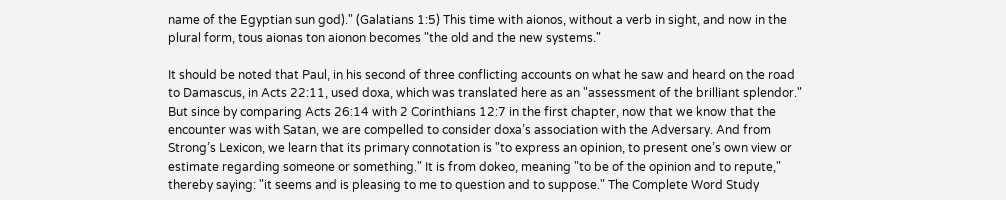name of the Egyptian sun god)." (Galatians 1:5) This time with aionos, without a verb in sight, and now in the plural form, tous aionas ton aionon becomes "the old and the new systems."

It should be noted that Paul, in his second of three conflicting accounts on what he saw and heard on the road to Damascus, in Acts 22:11, used doxa, which was translated here as an "assessment of the brilliant splendor." But since by comparing Acts 26:14 with 2 Corinthians 12:7 in the first chapter, now that we know that the encounter was with Satan, we are compelled to consider doxa’s association with the Adversary. And from Strong’s Lexicon, we learn that its primary connotation is "to express an opinion, to present one’s own view or estimate regarding someone or something." It is from dokeo, meaning "to be of the opinion and to repute," thereby saying: "it seems and is pleasing to me to question and to suppose." The Complete Word Study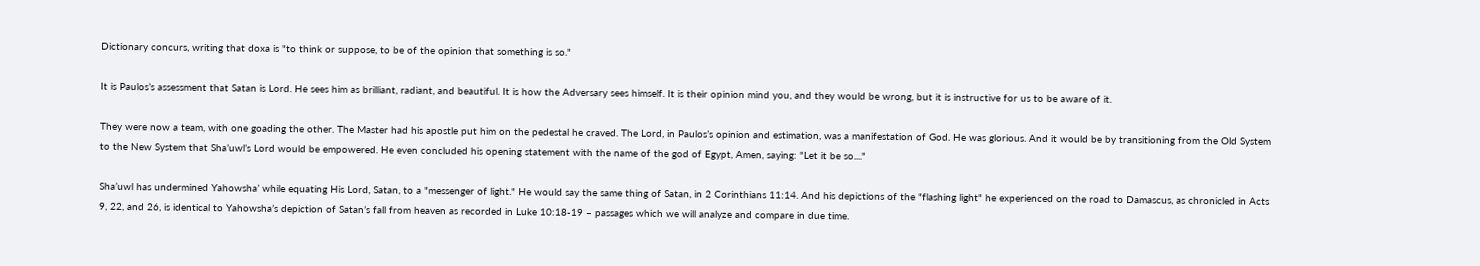Dictionary concurs, writing that doxa is "to think or suppose, to be of the opinion that something is so."

It is Paulos’s assessment that Satan is Lord. He sees him as brilliant, radiant, and beautiful. It is how the Adversary sees himself. It is their opinion mind you, and they would be wrong, but it is instructive for us to be aware of it.

They were now a team, with one goading the other. The Master had his apostle put him on the pedestal he craved. The Lord, in Paulos’s opinion and estimation, was a manifestation of God. He was glorious. And it would be by transitioning from the Old System to the New System that Sha’uwl’s Lord would be empowered. He even concluded his opening statement with the name of the god of Egypt, Amen, saying: "Let it be so...."

Sha’uwl has undermined Yahowsha’ while equating His Lord, Satan, to a "messenger of light." He would say the same thing of Satan, in 2 Corinthians 11:14. And his depictions of the "flashing light" he experienced on the road to Damascus, as chronicled in Acts 9, 22, and 26, is identical to Yahowsha’s depiction of Satan’s fall from heaven as recorded in Luke 10:18-19 – passages which we will analyze and compare in due time.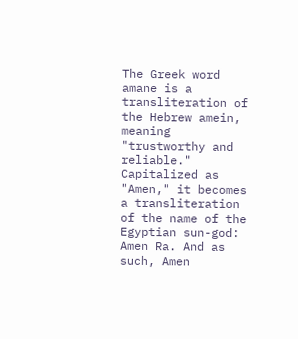The Greek word amane is a transliteration of the Hebrew amein, meaning "trustworthy and reliable." Capitalized as "Amen," it becomes a transliteration of the name of the Egyptian sun-god: Amen Ra. And as such, Amen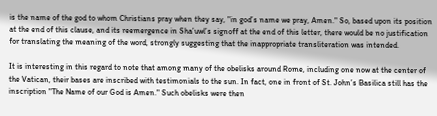is the name of the god to whom Christians pray when they say, "in god’s name we pray, Amen." So, based upon its position at the end of this clause, and its reemergence in Sha’uwl’s signoff at the end of this letter, there would be no justification for translating the meaning of the word, strongly suggesting that the inappropriate transliteration was intended.

It is interesting in this regard to note that among many of the obelisks around Rome, including one now at the center of the Vatican, their bases are inscribed with testimonials to the sun. In fact, one in front of St. John’s Basilica still has the inscription "The Name of our God is Amen." Such obelisks were then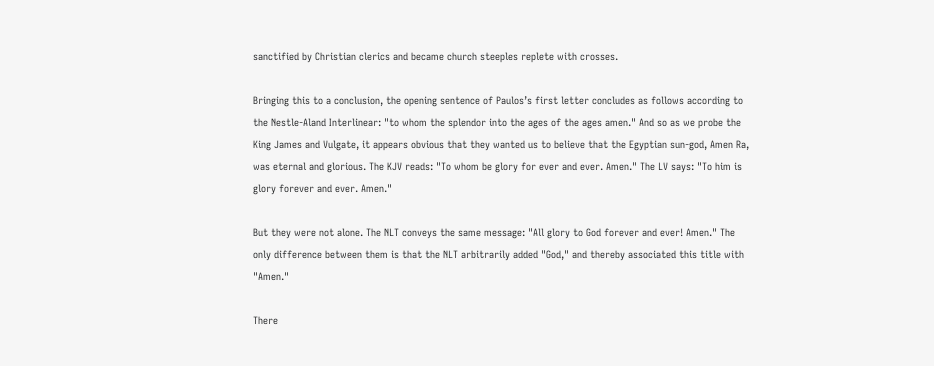sanctified by Christian clerics and became church steeples replete with crosses.

Bringing this to a conclusion, the opening sentence of Paulos’s first letter concludes as follows according to the Nestle-Aland Interlinear: "to whom the splendor into the ages of the ages amen." And so as we probe the King James and Vulgate, it appears obvious that they wanted us to believe that the Egyptian sun-god, Amen Ra, was eternal and glorious. The KJV reads: "To whom be glory for ever and ever. Amen." The LV says: "To him is glory forever and ever. Amen."

But they were not alone. The NLT conveys the same message: "All glory to God forever and ever! Amen." The only difference between them is that the NLT arbitrarily added "God," and thereby associated this title with "Amen."

There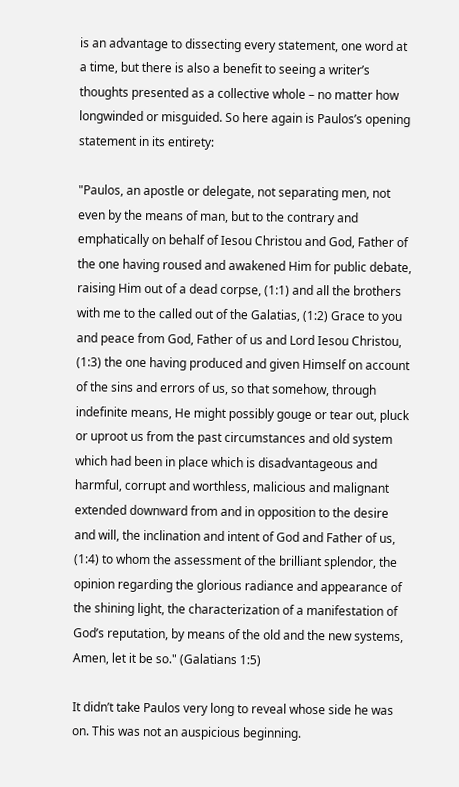is an advantage to dissecting every statement, one word at a time, but there is also a benefit to seeing a writer’s thoughts presented as a collective whole – no matter how longwinded or misguided. So here again is Paulos’s opening statement in its entirety:

"Paulos, an apostle or delegate, not separating men, not even by the means of man, but to the contrary and emphatically on behalf of Iesou Christou and God, Father of the one having roused and awakened Him for public debate, raising Him out of a dead corpse, (1:1) and all the brothers with me to the called out of the Galatias, (1:2) Grace to you and peace from God, Father of us and Lord Iesou Christou, (1:3) the one having produced and given Himself on account of the sins and errors of us, so that somehow, through indefinite means, He might possibly gouge or tear out, pluck or uproot us from the past circumstances and old system which had been in place which is disadvantageous and harmful, corrupt and worthless, malicious and malignant extended downward from and in opposition to the desire and will, the inclination and intent of God and Father of us, (1:4) to whom the assessment of the brilliant splendor, the opinion regarding the glorious radiance and appearance of the shining light, the characterization of a manifestation of God’s reputation, by means of the old and the new systems, Amen, let it be so." (Galatians 1:5)

It didn’t take Paulos very long to reveal whose side he was on. This was not an auspicious beginning.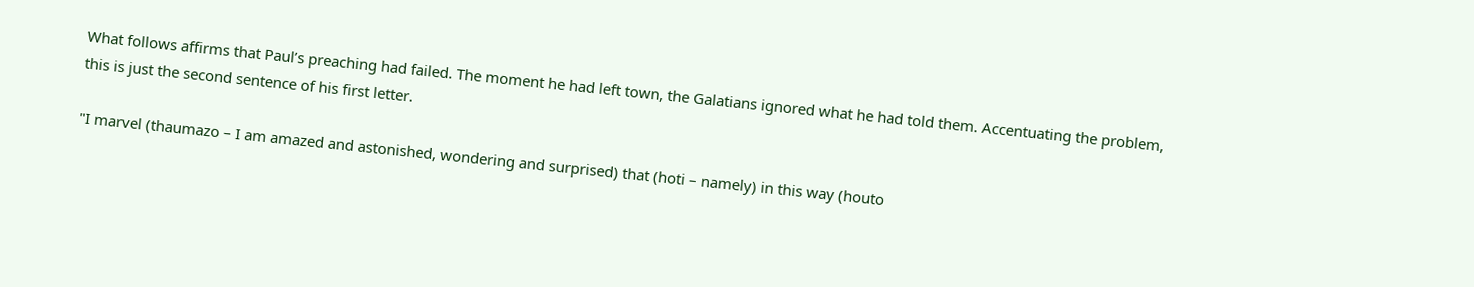What follows affirms that Paul’s preaching had failed. The moment he had left town, the Galatians ignored what he had told them. Accentuating the problem, this is just the second sentence of his first letter.

"I marvel (thaumazo – I am amazed and astonished, wondering and surprised) that (hoti – namely) in this way (houto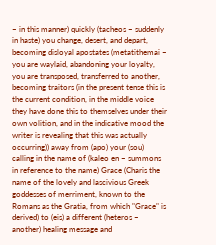– in this manner) quickly (tacheos – suddenly in haste) you change, desert, and depart, becoming disloyal apostates (metatithemai – you are waylaid, abandoning your loyalty, you are transposed, transferred to another, becoming traitors (in the present tense this is the current condition, in the middle voice they have done this to themselves under their own volition, and in the indicative mood the writer is revealing that this was actually occurring)) away from (apo) your (sou) calling in the name of (kaleo en – summons in reference to the name) Grace (Charis the name of the lovely and lascivious Greek goddesses of merriment, known to the Romans as the Gratia, from which "Grace" is derived) to (eis) a different (heteros – another) healing message and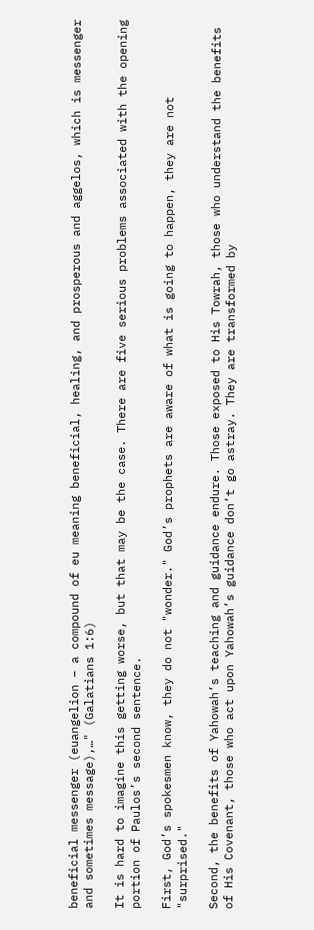beneficial messenger (euangelion – a compound of eu meaning beneficial, healing, and prosperous and aggelos, which is messenger and sometimes message),…" (Galatians 1:6)

It is hard to imagine this getting worse, but that may be the case. There are five serious problems associated with the opening portion of Paulos’s second sentence.

First, God’s spokesmen know, they do not "wonder." God’s prophets are aware of what is going to happen, they are not "surprised."

Second, the benefits of Yahowah’s teaching and guidance endure. Those exposed to His Towrah, those who understand the benefits of His Covenant, those who act upon Yahowah’s guidance don’t go astray. They are transformed by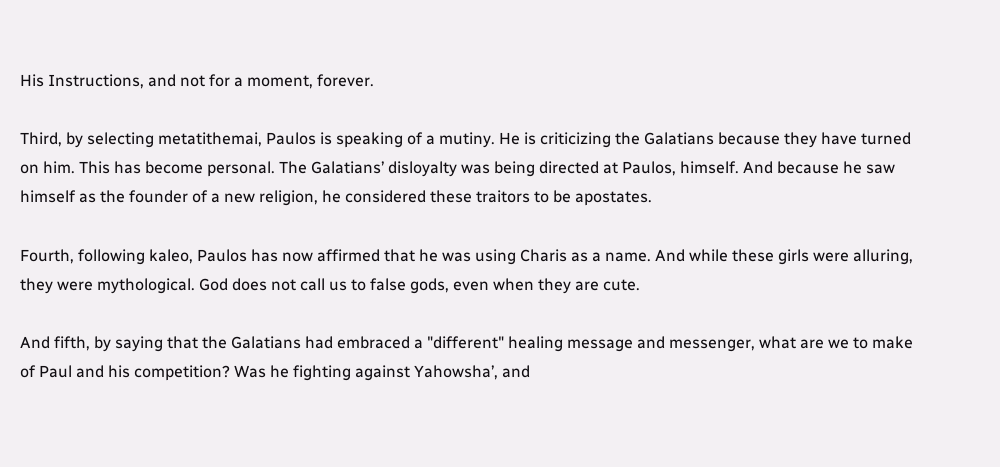His Instructions, and not for a moment, forever.

Third, by selecting metatithemai, Paulos is speaking of a mutiny. He is criticizing the Galatians because they have turned on him. This has become personal. The Galatians’ disloyalty was being directed at Paulos, himself. And because he saw himself as the founder of a new religion, he considered these traitors to be apostates.

Fourth, following kaleo, Paulos has now affirmed that he was using Charis as a name. And while these girls were alluring, they were mythological. God does not call us to false gods, even when they are cute.

And fifth, by saying that the Galatians had embraced a "different" healing message and messenger, what are we to make of Paul and his competition? Was he fighting against Yahowsha’, and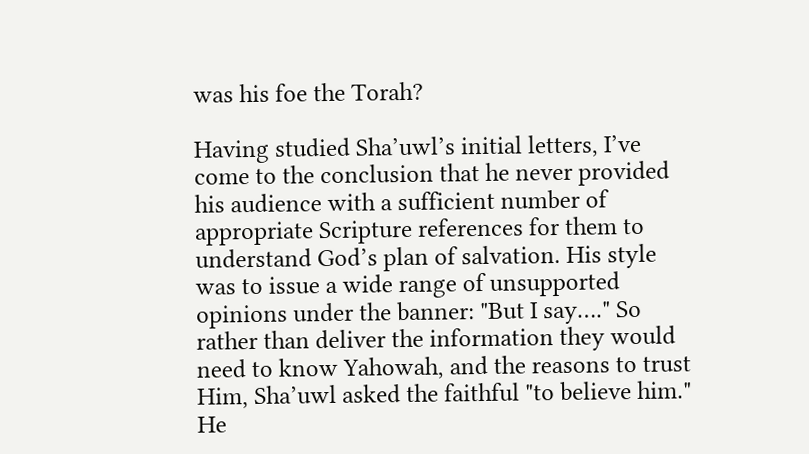was his foe the Torah?

Having studied Sha’uwl’s initial letters, I’ve come to the conclusion that he never provided his audience with a sufficient number of appropriate Scripture references for them to understand God’s plan of salvation. His style was to issue a wide range of unsupported opinions under the banner: "But I say…." So rather than deliver the information they would need to know Yahowah, and the reasons to trust Him, Sha’uwl asked the faithful "to believe him." He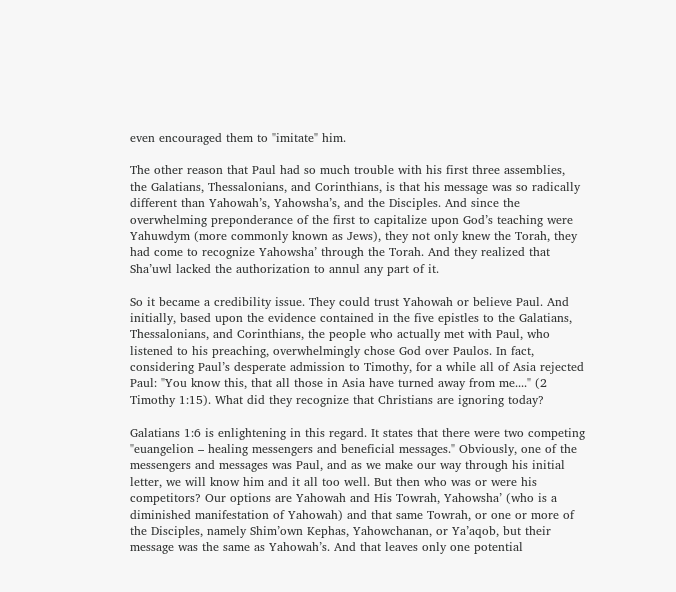even encouraged them to "imitate" him.

The other reason that Paul had so much trouble with his first three assemblies, the Galatians, Thessalonians, and Corinthians, is that his message was so radically different than Yahowah’s, Yahowsha’s, and the Disciples. And since the overwhelming preponderance of the first to capitalize upon God’s teaching were Yahuwdym (more commonly known as Jews), they not only knew the Torah, they had come to recognize Yahowsha’ through the Torah. And they realized that Sha’uwl lacked the authorization to annul any part of it.

So it became a credibility issue. They could trust Yahowah or believe Paul. And initially, based upon the evidence contained in the five epistles to the Galatians, Thessalonians, and Corinthians, the people who actually met with Paul, who listened to his preaching, overwhelmingly chose God over Paulos. In fact, considering Paul’s desperate admission to Timothy, for a while all of Asia rejected Paul: "You know this, that all those in Asia have turned away from me...." (2 Timothy 1:15). What did they recognize that Christians are ignoring today?

Galatians 1:6 is enlightening in this regard. It states that there were two competing "euangelion – healing messengers and beneficial messages." Obviously, one of the messengers and messages was Paul, and as we make our way through his initial letter, we will know him and it all too well. But then who was or were his competitors? Our options are Yahowah and His Towrah, Yahowsha’ (who is a diminished manifestation of Yahowah) and that same Towrah, or one or more of the Disciples, namely Shim’own Kephas, Yahowchanan, or Ya’aqob, but their message was the same as Yahowah’s. And that leaves only one potential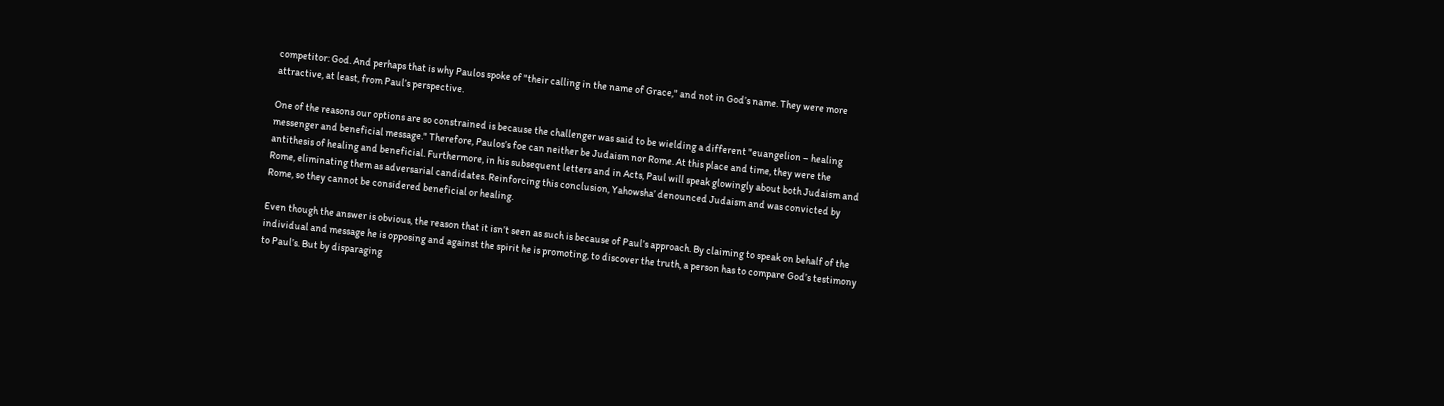competitor: God. And perhaps that is why Paulos spoke of "their calling in the name of Grace," and not in God’s name. They were more attractive, at least, from Paul’s perspective.

One of the reasons our options are so constrained is because the challenger was said to be wielding a different "euangelion – healing messenger and beneficial message." Therefore, Paulos’s foe can neither be Judaism nor Rome. At this place and time, they were the antithesis of healing and beneficial. Furthermore, in his subsequent letters and in Acts, Paul will speak glowingly about both Judaism and Rome, eliminating them as adversarial candidates. Reinforcing this conclusion, Yahowsha’ denounced Judaism and was convicted by Rome, so they cannot be considered beneficial or healing.

Even though the answer is obvious, the reason that it isn’t seen as such is because of Paul’s approach. By claiming to speak on behalf of the individual and message he is opposing and against the spirit he is promoting, to discover the truth, a person has to compare God’s testimony to Paul’s. But by disparaging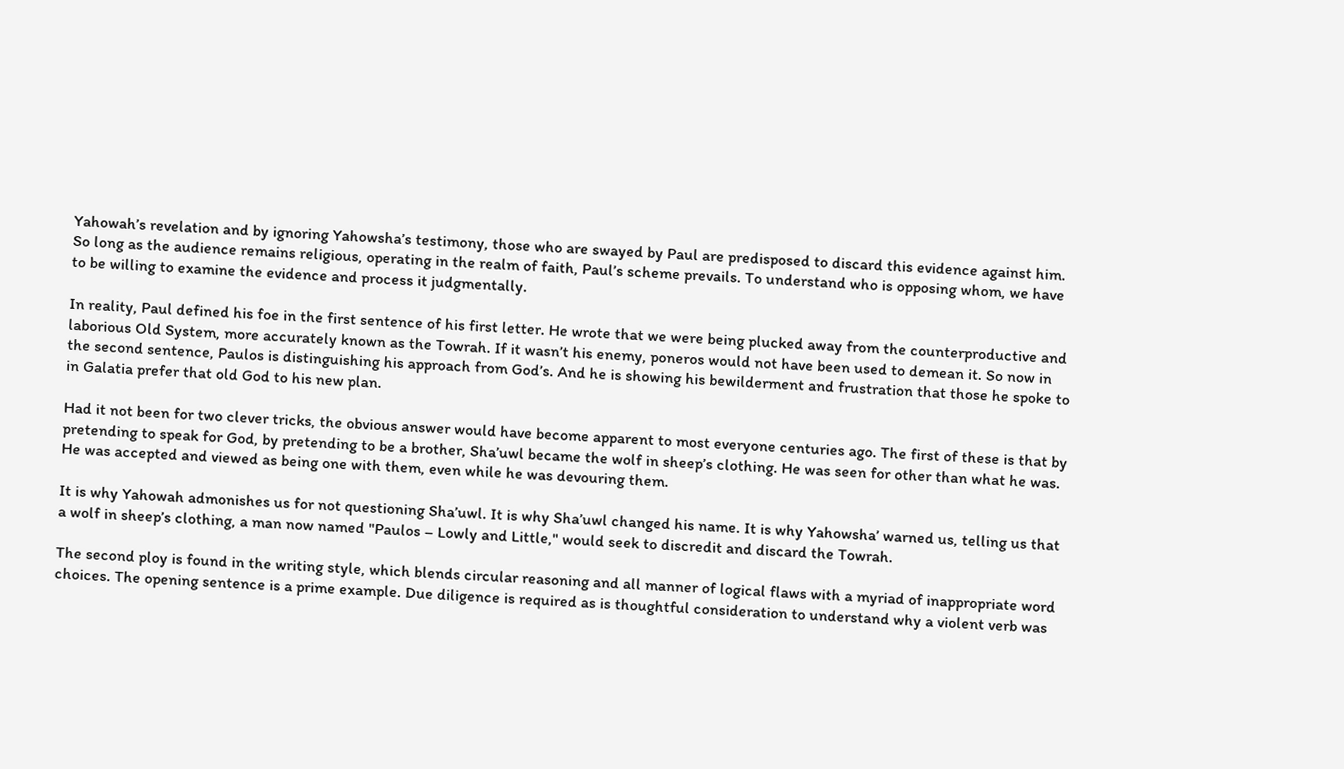Yahowah’s revelation and by ignoring Yahowsha’s testimony, those who are swayed by Paul are predisposed to discard this evidence against him. So long as the audience remains religious, operating in the realm of faith, Paul’s scheme prevails. To understand who is opposing whom, we have to be willing to examine the evidence and process it judgmentally.

In reality, Paul defined his foe in the first sentence of his first letter. He wrote that we were being plucked away from the counterproductive and laborious Old System, more accurately known as the Towrah. If it wasn’t his enemy, poneros would not have been used to demean it. So now in the second sentence, Paulos is distinguishing his approach from God’s. And he is showing his bewilderment and frustration that those he spoke to in Galatia prefer that old God to his new plan.

Had it not been for two clever tricks, the obvious answer would have become apparent to most everyone centuries ago. The first of these is that by pretending to speak for God, by pretending to be a brother, Sha’uwl became the wolf in sheep’s clothing. He was seen for other than what he was. He was accepted and viewed as being one with them, even while he was devouring them.

It is why Yahowah admonishes us for not questioning Sha’uwl. It is why Sha’uwl changed his name. It is why Yahowsha’ warned us, telling us that a wolf in sheep’s clothing, a man now named "Paulos – Lowly and Little," would seek to discredit and discard the Towrah.

The second ploy is found in the writing style, which blends circular reasoning and all manner of logical flaws with a myriad of inappropriate word choices. The opening sentence is a prime example. Due diligence is required as is thoughtful consideration to understand why a violent verb was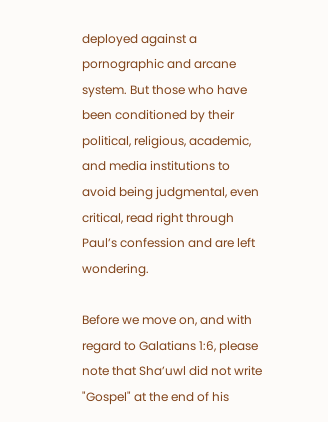deployed against a pornographic and arcane system. But those who have been conditioned by their political, religious, academic, and media institutions to avoid being judgmental, even critical, read right through Paul’s confession and are left wondering.

Before we move on, and with regard to Galatians 1:6, please note that Sha’uwl did not write "Gospel" at the end of his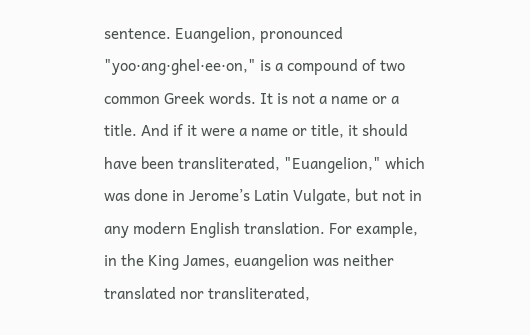sentence. Euangelion, pronounced "yoo·ang·ghel·ee·on," is a compound of two common Greek words. It is not a name or a title. And if it were a name or title, it should have been transliterated, "Euangelion," which was done in Jerome’s Latin Vulgate, but not in any modern English translation. For example, in the King James, euangelion was neither translated nor transliterated,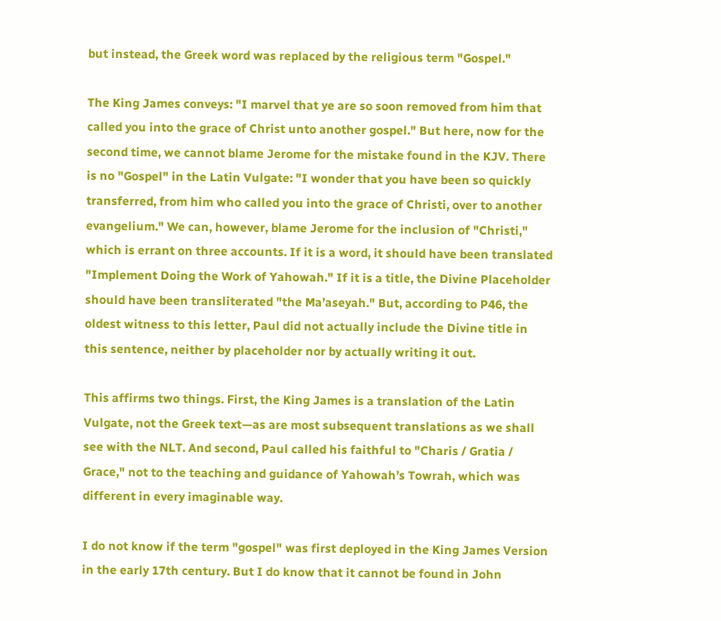but instead, the Greek word was replaced by the religious term "Gospel."

The King James conveys: "I marvel that ye are so soon removed from him that called you into the grace of Christ unto another gospel." But here, now for the second time, we cannot blame Jerome for the mistake found in the KJV. There is no "Gospel" in the Latin Vulgate: "I wonder that you have been so quickly transferred, from him who called you into the grace of Christi, over to another evangelium." We can, however, blame Jerome for the inclusion of "Christi," which is errant on three accounts. If it is a word, it should have been translated "Implement Doing the Work of Yahowah." If it is a title, the Divine Placeholder should have been transliterated "the Ma’aseyah." But, according to P46, the oldest witness to this letter, Paul did not actually include the Divine title in this sentence, neither by placeholder nor by actually writing it out.

This affirms two things. First, the King James is a translation of the Latin Vulgate, not the Greek text—as are most subsequent translations as we shall see with the NLT. And second, Paul called his faithful to "Charis / Gratia / Grace," not to the teaching and guidance of Yahowah’s Towrah, which was different in every imaginable way.

I do not know if the term "gospel" was first deployed in the King James Version in the early 17th century. But I do know that it cannot be found in John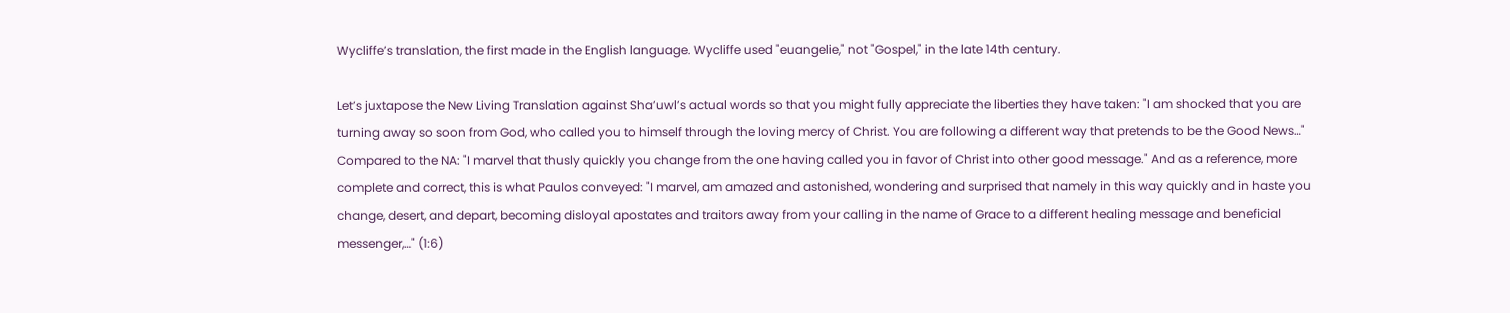Wycliffe’s translation, the first made in the English language. Wycliffe used "euangelie," not "Gospel," in the late 14th century.

Let’s juxtapose the New Living Translation against Sha’uwl’s actual words so that you might fully appreciate the liberties they have taken: "I am shocked that you are turning away so soon from God, who called you to himself through the loving mercy of Christ. You are following a different way that pretends to be the Good News…" Compared to the NA: "I marvel that thusly quickly you change from the one having called you in favor of Christ into other good message." And as a reference, more complete and correct, this is what Paulos conveyed: "I marvel, am amazed and astonished, wondering and surprised that namely in this way quickly and in haste you change, desert, and depart, becoming disloyal apostates and traitors away from your calling in the name of Grace to a different healing message and beneficial messenger,…" (1:6)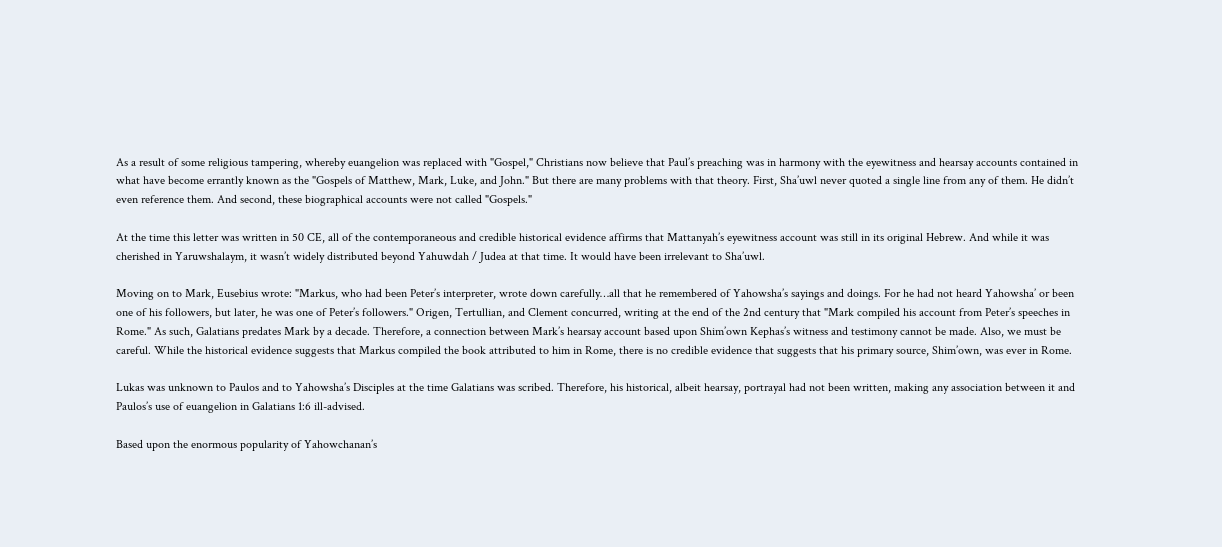As a result of some religious tampering, whereby euangelion was replaced with "Gospel," Christians now believe that Paul’s preaching was in harmony with the eyewitness and hearsay accounts contained in what have become errantly known as the "Gospels of Matthew, Mark, Luke, and John." But there are many problems with that theory. First, Sha’uwl never quoted a single line from any of them. He didn’t even reference them. And second, these biographical accounts were not called "Gospels."

At the time this letter was written in 50 CE, all of the contemporaneous and credible historical evidence affirms that Mattanyah’s eyewitness account was still in its original Hebrew. And while it was cherished in Yaruwshalaym, it wasn’t widely distributed beyond Yahuwdah / Judea at that time. It would have been irrelevant to Sha’uwl.

Moving on to Mark, Eusebius wrote: "Markus, who had been Peter’s interpreter, wrote down carefully…all that he remembered of Yahowsha’s sayings and doings. For he had not heard Yahowsha’ or been one of his followers, but later, he was one of Peter’s followers." Origen, Tertullian, and Clement concurred, writing at the end of the 2nd century that "Mark compiled his account from Peter’s speeches in Rome." As such, Galatians predates Mark by a decade. Therefore, a connection between Mark’s hearsay account based upon Shim’own Kephas’s witness and testimony cannot be made. Also, we must be careful. While the historical evidence suggests that Markus compiled the book attributed to him in Rome, there is no credible evidence that suggests that his primary source, Shim’own, was ever in Rome.

Lukas was unknown to Paulos and to Yahowsha’s Disciples at the time Galatians was scribed. Therefore, his historical, albeit hearsay, portrayal had not been written, making any association between it and Paulos’s use of euangelion in Galatians 1:6 ill-advised.

Based upon the enormous popularity of Yahowchanan’s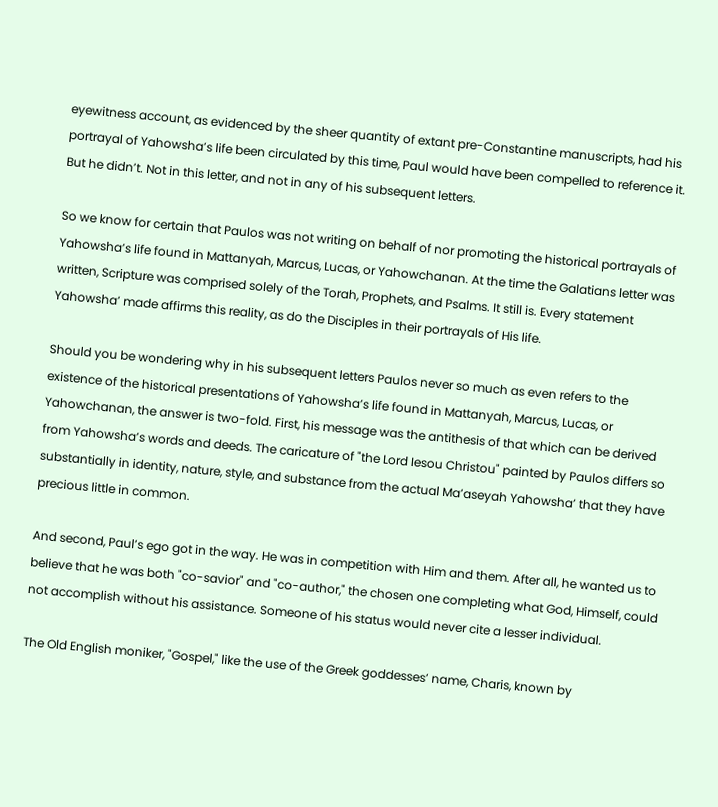eyewitness account, as evidenced by the sheer quantity of extant pre-Constantine manuscripts, had his portrayal of Yahowsha’s life been circulated by this time, Paul would have been compelled to reference it. But he didn’t. Not in this letter, and not in any of his subsequent letters.

So we know for certain that Paulos was not writing on behalf of nor promoting the historical portrayals of Yahowsha’s life found in Mattanyah, Marcus, Lucas, or Yahowchanan. At the time the Galatians letter was written, Scripture was comprised solely of the Torah, Prophets, and Psalms. It still is. Every statement Yahowsha’ made affirms this reality, as do the Disciples in their portrayals of His life.

Should you be wondering why in his subsequent letters Paulos never so much as even refers to the existence of the historical presentations of Yahowsha’s life found in Mattanyah, Marcus, Lucas, or Yahowchanan, the answer is two-fold. First, his message was the antithesis of that which can be derived from Yahowsha’s words and deeds. The caricature of "the Lord Iesou Christou" painted by Paulos differs so substantially in identity, nature, style, and substance from the actual Ma’aseyah Yahowsha’ that they have precious little in common.

And second, Paul’s ego got in the way. He was in competition with Him and them. After all, he wanted us to believe that he was both "co-savior" and "co-author," the chosen one completing what God, Himself, could not accomplish without his assistance. Someone of his status would never cite a lesser individual.

The Old English moniker, "Gospel," like the use of the Greek goddesses’ name, Charis, known by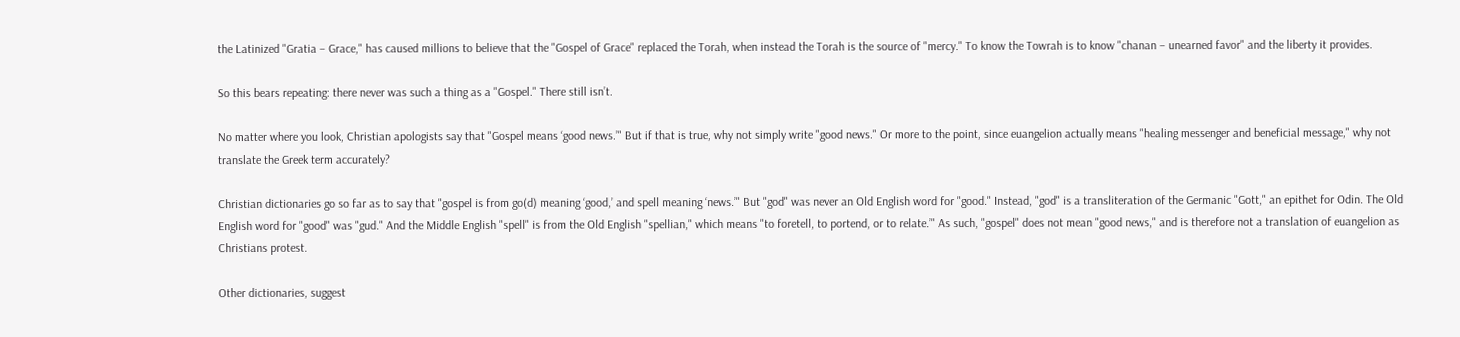the Latinized "Gratia – Grace," has caused millions to believe that the "Gospel of Grace" replaced the Torah, when instead the Torah is the source of "mercy." To know the Towrah is to know "chanan – unearned favor" and the liberty it provides.

So this bears repeating: there never was such a thing as a "Gospel." There still isn’t.

No matter where you look, Christian apologists say that "Gospel means ‘good news.’" But if that is true, why not simply write "good news." Or more to the point, since euangelion actually means "healing messenger and beneficial message," why not translate the Greek term accurately?

Christian dictionaries go so far as to say that "gospel is from go(d) meaning ‘good,’ and spell meaning ‘news.’" But "god" was never an Old English word for "good." Instead, "god" is a transliteration of the Germanic "Gott," an epithet for Odin. The Old English word for "good" was "gud." And the Middle English "spell" is from the Old English "spellian," which means "to foretell, to portend, or to relate.’" As such, "gospel" does not mean "good news," and is therefore not a translation of euangelion as Christians protest.

Other dictionaries, suggest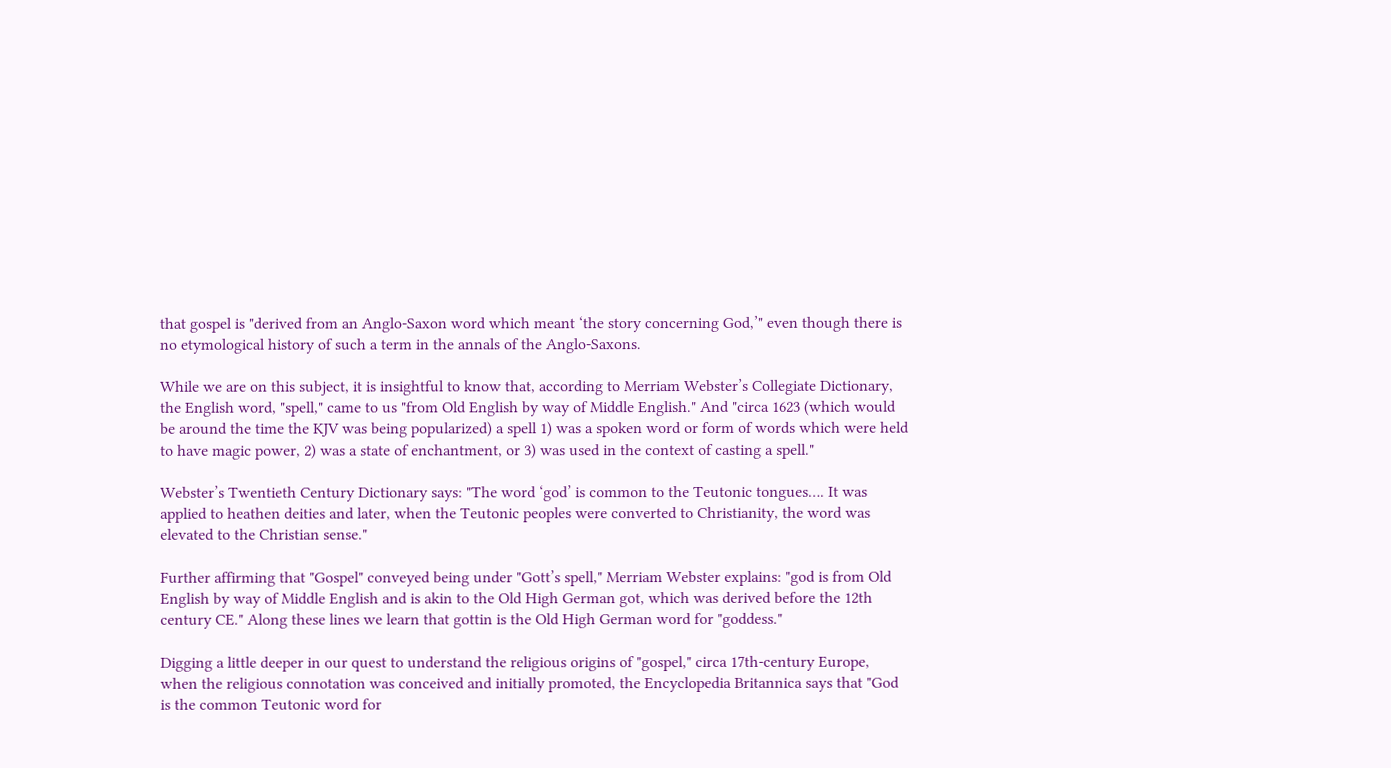that gospel is "derived from an Anglo-Saxon word which meant ‘the story concerning God,’" even though there is no etymological history of such a term in the annals of the Anglo-Saxons.

While we are on this subject, it is insightful to know that, according to Merriam Webster’s Collegiate Dictionary, the English word, "spell," came to us "from Old English by way of Middle English." And "circa 1623 (which would be around the time the KJV was being popularized) a spell 1) was a spoken word or form of words which were held to have magic power, 2) was a state of enchantment, or 3) was used in the context of casting a spell."

Webster’s Twentieth Century Dictionary says: "The word ‘god’ is common to the Teutonic tongues…. It was applied to heathen deities and later, when the Teutonic peoples were converted to Christianity, the word was elevated to the Christian sense."

Further affirming that "Gospel" conveyed being under "Gott’s spell," Merriam Webster explains: "god is from Old English by way of Middle English and is akin to the Old High German got, which was derived before the 12th century CE." Along these lines we learn that gottin is the Old High German word for "goddess."

Digging a little deeper in our quest to understand the religious origins of "gospel," circa 17th-century Europe, when the religious connotation was conceived and initially promoted, the Encyclopedia Britannica says that "God is the common Teutonic word for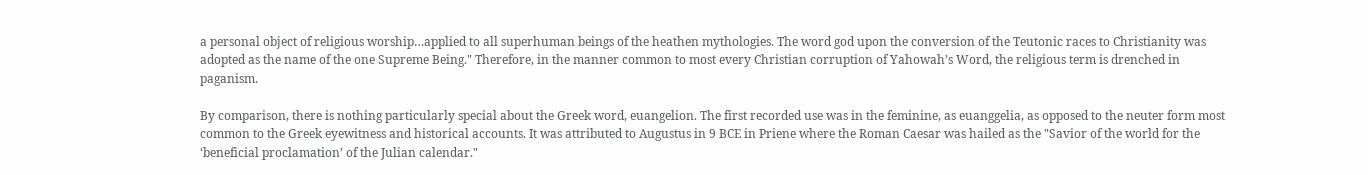a personal object of religious worship…applied to all superhuman beings of the heathen mythologies. The word god upon the conversion of the Teutonic races to Christianity was adopted as the name of the one Supreme Being." Therefore, in the manner common to most every Christian corruption of Yahowah’s Word, the religious term is drenched in paganism.

By comparison, there is nothing particularly special about the Greek word, euangelion. The first recorded use was in the feminine, as euanggelia, as opposed to the neuter form most common to the Greek eyewitness and historical accounts. It was attributed to Augustus in 9 BCE in Priene where the Roman Caesar was hailed as the "Savior of the world for the ‘beneficial proclamation’ of the Julian calendar."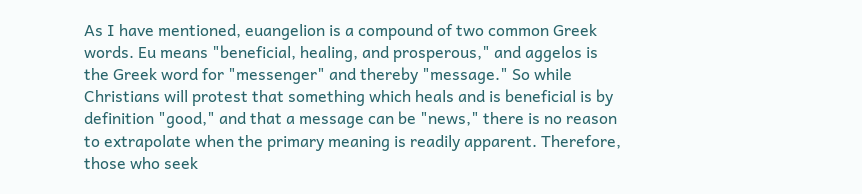As I have mentioned, euangelion is a compound of two common Greek words. Eu means "beneficial, healing, and prosperous," and aggelos is the Greek word for "messenger" and thereby "message." So while Christians will protest that something which heals and is beneficial is by definition "good," and that a message can be "news," there is no reason to extrapolate when the primary meaning is readily apparent. Therefore, those who seek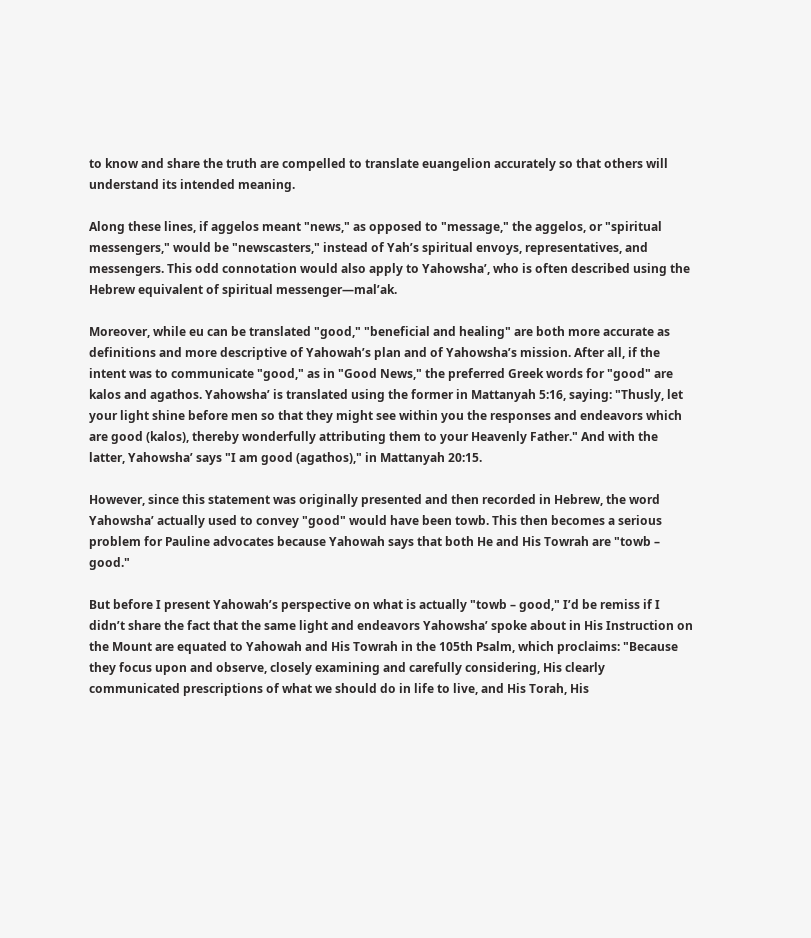to know and share the truth are compelled to translate euangelion accurately so that others will understand its intended meaning.

Along these lines, if aggelos meant "news," as opposed to "message," the aggelos, or "spiritual messengers," would be "newscasters," instead of Yah’s spiritual envoys, representatives, and messengers. This odd connotation would also apply to Yahowsha’, who is often described using the Hebrew equivalent of spiritual messenger—mal’ak.

Moreover, while eu can be translated "good," "beneficial and healing" are both more accurate as definitions and more descriptive of Yahowah’s plan and of Yahowsha’s mission. After all, if the intent was to communicate "good," as in "Good News," the preferred Greek words for "good" are kalos and agathos. Yahowsha’ is translated using the former in Mattanyah 5:16, saying: "Thusly, let your light shine before men so that they might see within you the responses and endeavors which are good (kalos), thereby wonderfully attributing them to your Heavenly Father." And with the latter, Yahowsha’ says "I am good (agathos)," in Mattanyah 20:15.

However, since this statement was originally presented and then recorded in Hebrew, the word Yahowsha’ actually used to convey "good" would have been towb. This then becomes a serious problem for Pauline advocates because Yahowah says that both He and His Towrah are "towb – good."

But before I present Yahowah’s perspective on what is actually "towb – good," I’d be remiss if I didn’t share the fact that the same light and endeavors Yahowsha’ spoke about in His Instruction on the Mount are equated to Yahowah and His Towrah in the 105th Psalm, which proclaims: "Because they focus upon and observe, closely examining and carefully considering, His clearly communicated prescriptions of what we should do in life to live, and His Torah, His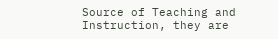Source of Teaching and Instruction, they are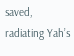saved, radiating Yah’s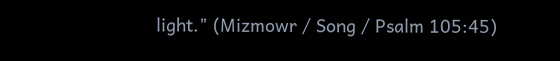light." (Mizmowr / Song / Psalm 105:45)